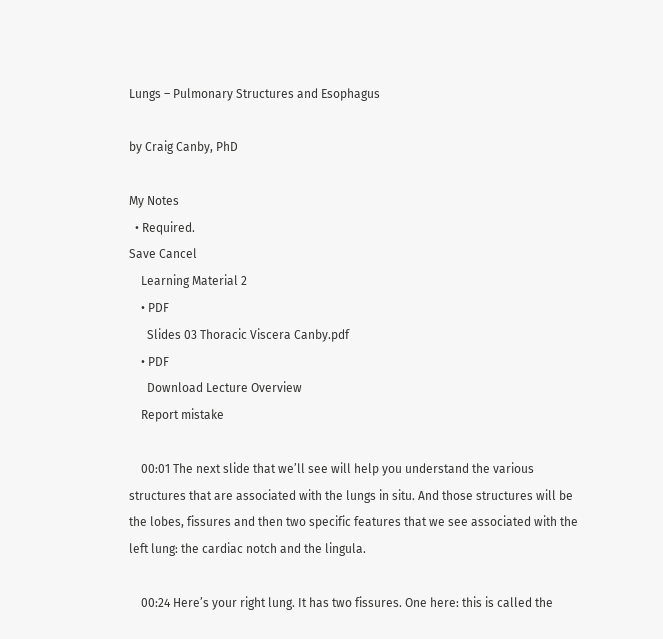Lungs – Pulmonary Structures and Esophagus

by Craig Canby, PhD

My Notes
  • Required.
Save Cancel
    Learning Material 2
    • PDF
      Slides 03 Thoracic Viscera Canby.pdf
    • PDF
      Download Lecture Overview
    Report mistake

    00:01 The next slide that we’ll see will help you understand the various structures that are associated with the lungs in situ. And those structures will be the lobes, fissures and then two specific features that we see associated with the left lung: the cardiac notch and the lingula.

    00:24 Here’s your right lung. It has two fissures. One here: this is called the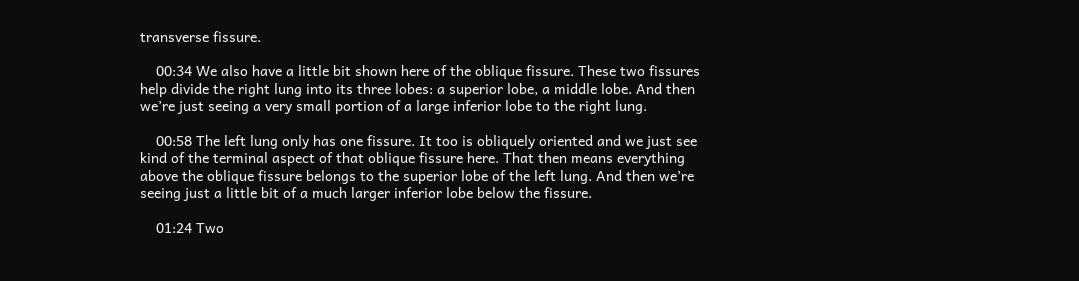transverse fissure.

    00:34 We also have a little bit shown here of the oblique fissure. These two fissures help divide the right lung into its three lobes: a superior lobe, a middle lobe. And then we’re just seeing a very small portion of a large inferior lobe to the right lung.

    00:58 The left lung only has one fissure. It too is obliquely oriented and we just see kind of the terminal aspect of that oblique fissure here. That then means everything above the oblique fissure belongs to the superior lobe of the left lung. And then we’re seeing just a little bit of a much larger inferior lobe below the fissure.

    01:24 Two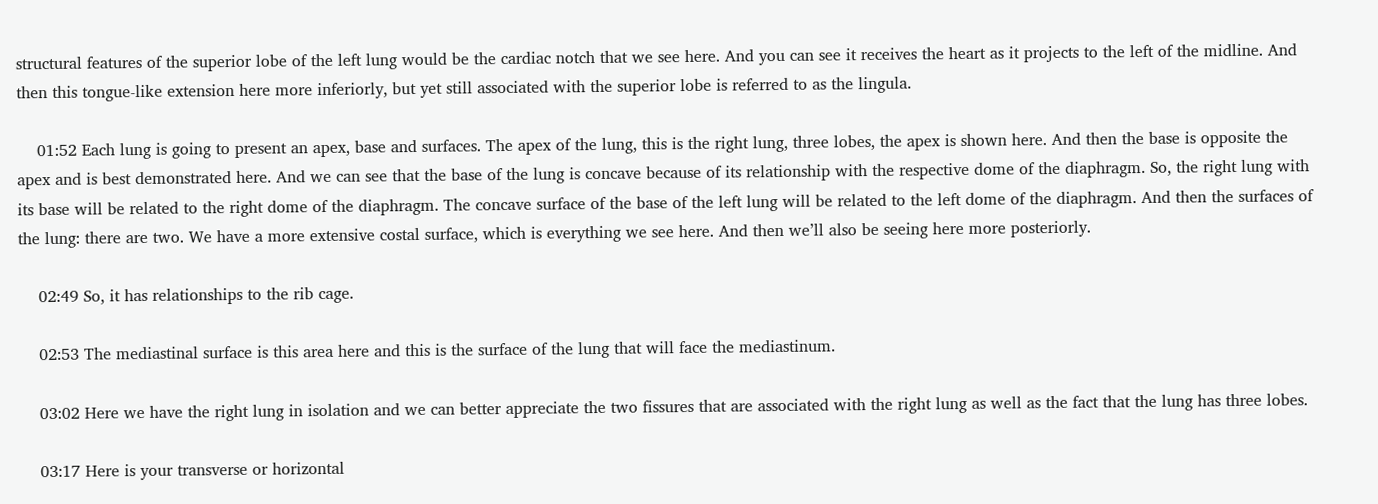structural features of the superior lobe of the left lung would be the cardiac notch that we see here. And you can see it receives the heart as it projects to the left of the midline. And then this tongue-like extension here more inferiorly, but yet still associated with the superior lobe is referred to as the lingula.

    01:52 Each lung is going to present an apex, base and surfaces. The apex of the lung, this is the right lung, three lobes, the apex is shown here. And then the base is opposite the apex and is best demonstrated here. And we can see that the base of the lung is concave because of its relationship with the respective dome of the diaphragm. So, the right lung with its base will be related to the right dome of the diaphragm. The concave surface of the base of the left lung will be related to the left dome of the diaphragm. And then the surfaces of the lung: there are two. We have a more extensive costal surface, which is everything we see here. And then we’ll also be seeing here more posteriorly.

    02:49 So, it has relationships to the rib cage.

    02:53 The mediastinal surface is this area here and this is the surface of the lung that will face the mediastinum.

    03:02 Here we have the right lung in isolation and we can better appreciate the two fissures that are associated with the right lung as well as the fact that the lung has three lobes.

    03:17 Here is your transverse or horizontal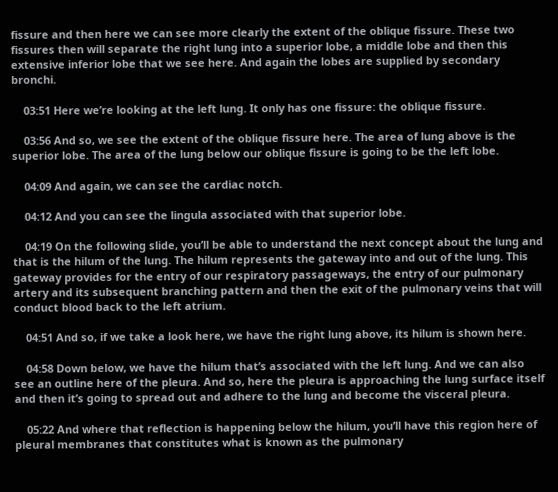fissure and then here we can see more clearly the extent of the oblique fissure. These two fissures then will separate the right lung into a superior lobe, a middle lobe and then this extensive inferior lobe that we see here. And again the lobes are supplied by secondary bronchi.

    03:51 Here we’re looking at the left lung. It only has one fissure: the oblique fissure.

    03:56 And so, we see the extent of the oblique fissure here. The area of lung above is the superior lobe. The area of the lung below our oblique fissure is going to be the left lobe.

    04:09 And again, we can see the cardiac notch.

    04:12 And you can see the lingula associated with that superior lobe.

    04:19 On the following slide, you’ll be able to understand the next concept about the lung and that is the hilum of the lung. The hilum represents the gateway into and out of the lung. This gateway provides for the entry of our respiratory passageways, the entry of our pulmonary artery and its subsequent branching pattern and then the exit of the pulmonary veins that will conduct blood back to the left atrium.

    04:51 And so, if we take a look here, we have the right lung above, its hilum is shown here.

    04:58 Down below, we have the hilum that’s associated with the left lung. And we can also see an outline here of the pleura. And so, here the pleura is approaching the lung surface itself and then it’s going to spread out and adhere to the lung and become the visceral pleura.

    05:22 And where that reflection is happening below the hilum, you’ll have this region here of pleural membranes that constitutes what is known as the pulmonary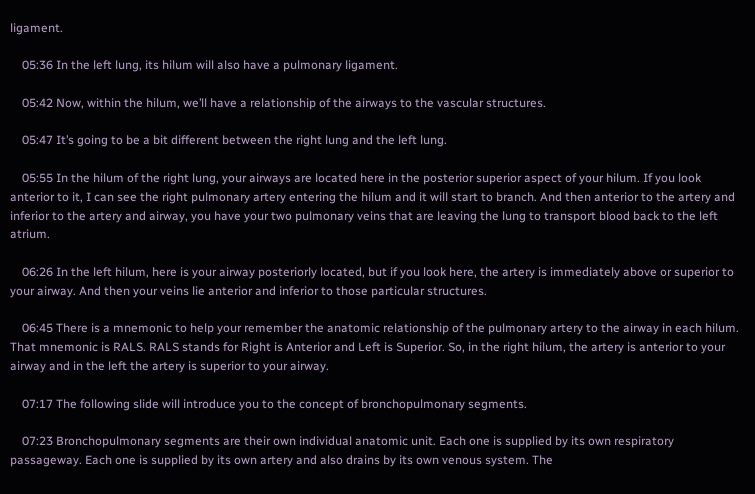ligament.

    05:36 In the left lung, its hilum will also have a pulmonary ligament.

    05:42 Now, within the hilum, we’ll have a relationship of the airways to the vascular structures.

    05:47 It’s going to be a bit different between the right lung and the left lung.

    05:55 In the hilum of the right lung, your airways are located here in the posterior superior aspect of your hilum. If you look anterior to it, I can see the right pulmonary artery entering the hilum and it will start to branch. And then anterior to the artery and inferior to the artery and airway, you have your two pulmonary veins that are leaving the lung to transport blood back to the left atrium.

    06:26 In the left hilum, here is your airway posteriorly located, but if you look here, the artery is immediately above or superior to your airway. And then your veins lie anterior and inferior to those particular structures.

    06:45 There is a mnemonic to help your remember the anatomic relationship of the pulmonary artery to the airway in each hilum. That mnemonic is RALS. RALS stands for Right is Anterior and Left is Superior. So, in the right hilum, the artery is anterior to your airway and in the left the artery is superior to your airway.

    07:17 The following slide will introduce you to the concept of bronchopulmonary segments.

    07:23 Bronchopulmonary segments are their own individual anatomic unit. Each one is supplied by its own respiratory passageway. Each one is supplied by its own artery and also drains by its own venous system. The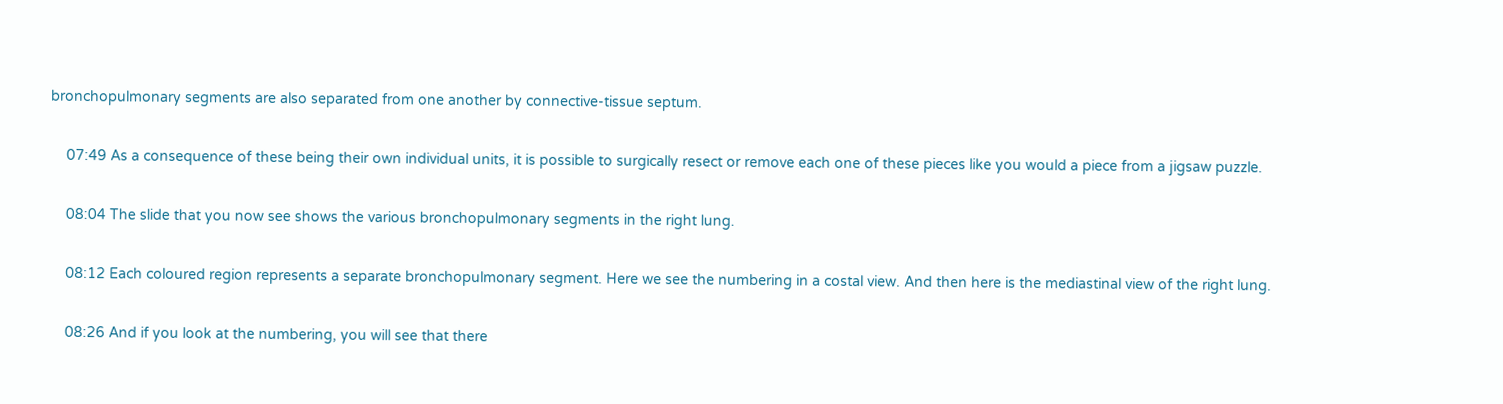bronchopulmonary segments are also separated from one another by connective-tissue septum.

    07:49 As a consequence of these being their own individual units, it is possible to surgically resect or remove each one of these pieces like you would a piece from a jigsaw puzzle.

    08:04 The slide that you now see shows the various bronchopulmonary segments in the right lung.

    08:12 Each coloured region represents a separate bronchopulmonary segment. Here we see the numbering in a costal view. And then here is the mediastinal view of the right lung.

    08:26 And if you look at the numbering, you will see that there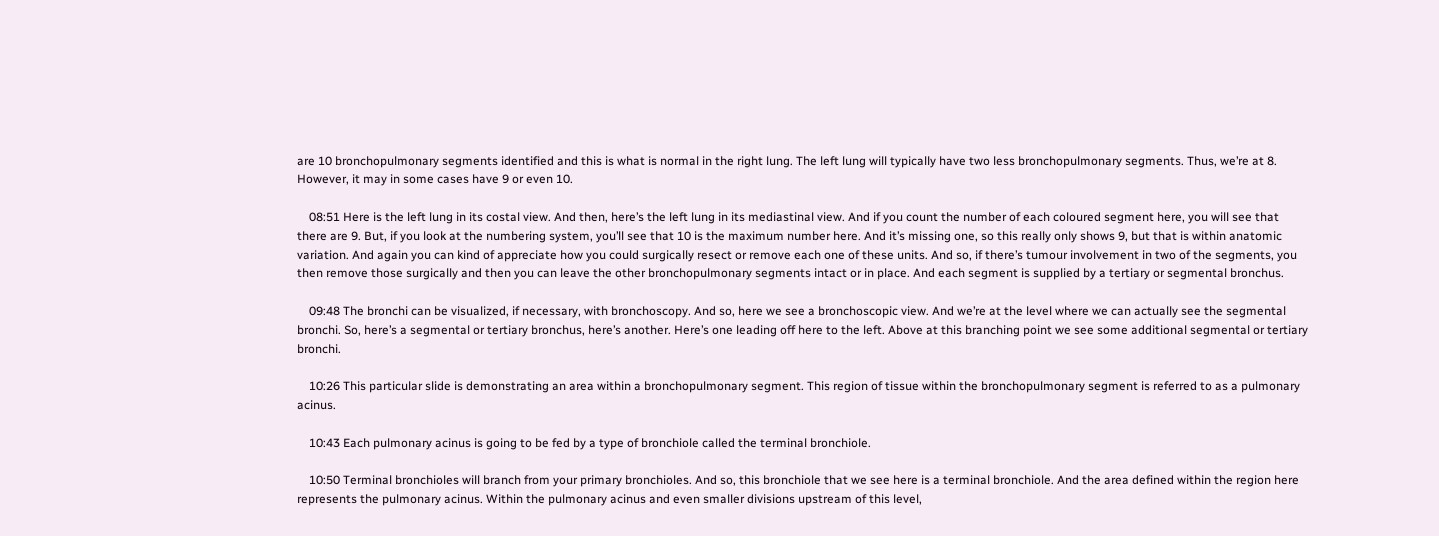are 10 bronchopulmonary segments identified and this is what is normal in the right lung. The left lung will typically have two less bronchopulmonary segments. Thus, we’re at 8. However, it may in some cases have 9 or even 10.

    08:51 Here is the left lung in its costal view. And then, here’s the left lung in its mediastinal view. And if you count the number of each coloured segment here, you will see that there are 9. But, if you look at the numbering system, you’ll see that 10 is the maximum number here. And it’s missing one, so this really only shows 9, but that is within anatomic variation. And again you can kind of appreciate how you could surgically resect or remove each one of these units. And so, if there’s tumour involvement in two of the segments, you then remove those surgically and then you can leave the other bronchopulmonary segments intact or in place. And each segment is supplied by a tertiary or segmental bronchus.

    09:48 The bronchi can be visualized, if necessary, with bronchoscopy. And so, here we see a bronchoscopic view. And we’re at the level where we can actually see the segmental bronchi. So, here’s a segmental or tertiary bronchus, here’s another. Here’s one leading off here to the left. Above at this branching point we see some additional segmental or tertiary bronchi.

    10:26 This particular slide is demonstrating an area within a bronchopulmonary segment. This region of tissue within the bronchopulmonary segment is referred to as a pulmonary acinus.

    10:43 Each pulmonary acinus is going to be fed by a type of bronchiole called the terminal bronchiole.

    10:50 Terminal bronchioles will branch from your primary bronchioles. And so, this bronchiole that we see here is a terminal bronchiole. And the area defined within the region here represents the pulmonary acinus. Within the pulmonary acinus and even smaller divisions upstream of this level,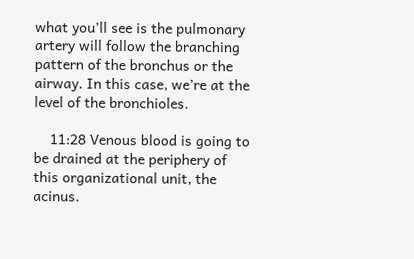what you’ll see is the pulmonary artery will follow the branching pattern of the bronchus or the airway. In this case, we’re at the level of the bronchioles.

    11:28 Venous blood is going to be drained at the periphery of this organizational unit, the acinus.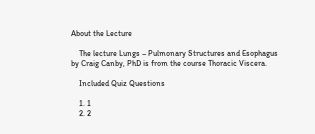About the Lecture

    The lecture Lungs – Pulmonary Structures and Esophagus by Craig Canby, PhD is from the course Thoracic Viscera.

    Included Quiz Questions

    1. 1
    2. 2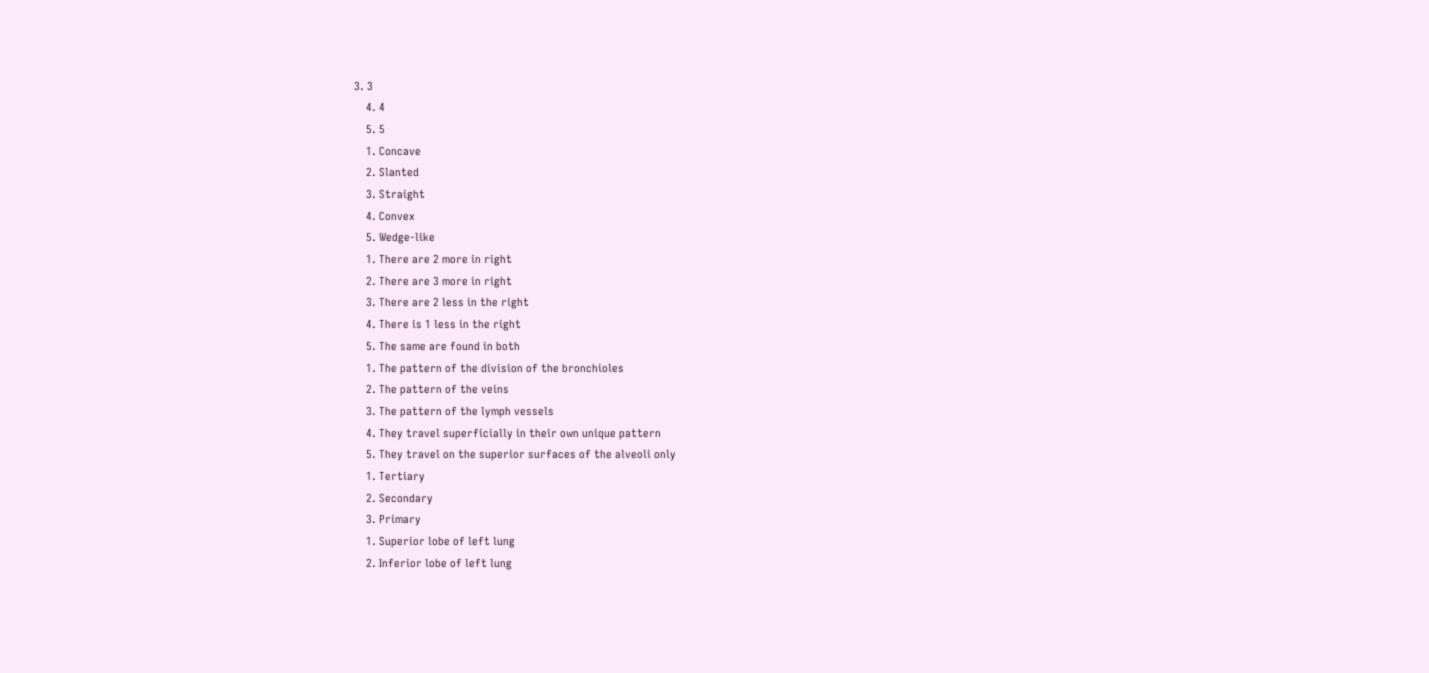3. 3
    4. 4
    5. 5
    1. Concave
    2. Slanted
    3. Straight
    4. Convex
    5. Wedge-like
    1. There are 2 more in right
    2. There are 3 more in right
    3. There are 2 less in the right
    4. There is 1 less in the right
    5. The same are found in both
    1. The pattern of the division of the bronchioles
    2. The pattern of the veins
    3. The pattern of the lymph vessels
    4. They travel superficially in their own unique pattern
    5. They travel on the superior surfaces of the alveoli only
    1. Tertiary
    2. Secondary
    3. Primary
    1. Superior lobe of left lung
    2. Inferior lobe of left lung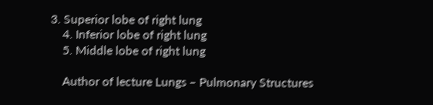3. Superior lobe of right lung
    4. Inferior lobe of right lung
    5. Middle lobe of right lung

    Author of lecture Lungs – Pulmonary Structures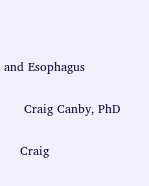and Esophagus

     Craig Canby, PhD

    Craig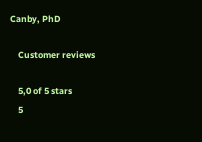Canby, PhD

    Customer reviews

    5,0 of 5 stars
    5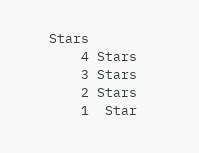Stars
    4 Stars
    3 Stars
    2 Stars
    1  Star